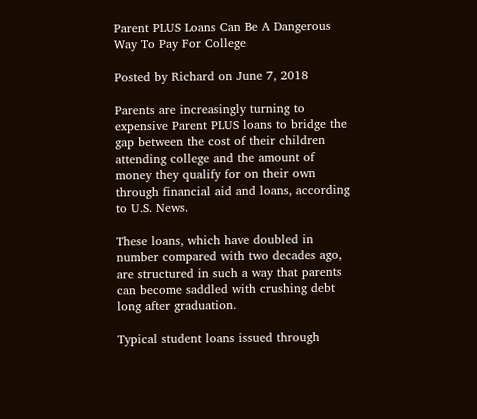Parent PLUS Loans Can Be A Dangerous Way To Pay For College

Posted by Richard on June 7, 2018

Parents are increasingly turning to expensive Parent PLUS loans to bridge the gap between the cost of their children attending college and the amount of money they qualify for on their own through financial aid and loans, according to U.S. News.

These loans, which have doubled in number compared with two decades ago, are structured in such a way that parents can become saddled with crushing debt long after graduation.

Typical student loans issued through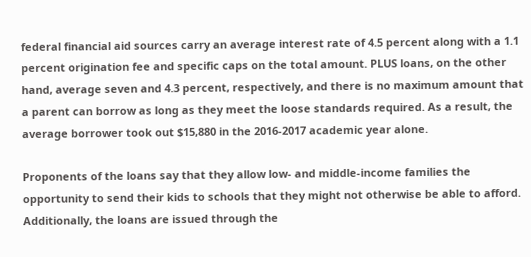federal financial aid sources carry an average interest rate of 4.5 percent along with a 1.1 percent origination fee and specific caps on the total amount. PLUS loans, on the other hand, average seven and 4.3 percent, respectively, and there is no maximum amount that a parent can borrow as long as they meet the loose standards required. As a result, the average borrower took out $15,880 in the 2016-2017 academic year alone.

Proponents of the loans say that they allow low- and middle-income families the opportunity to send their kids to schools that they might not otherwise be able to afford. Additionally, the loans are issued through the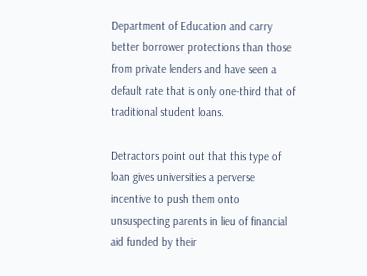Department of Education and carry better borrower protections than those from private lenders and have seen a default rate that is only one-third that of traditional student loans.

Detractors point out that this type of loan gives universities a perverse incentive to push them onto unsuspecting parents in lieu of financial aid funded by their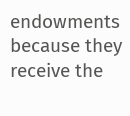endowments because they receive the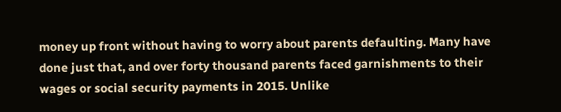money up front without having to worry about parents defaulting. Many have done just that, and over forty thousand parents faced garnishments to their wages or social security payments in 2015. Unlike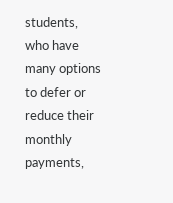students, who have many options to defer or reduce their monthly payments,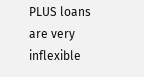PLUS loans are very inflexible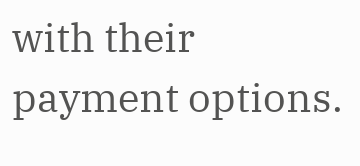with their payment options.